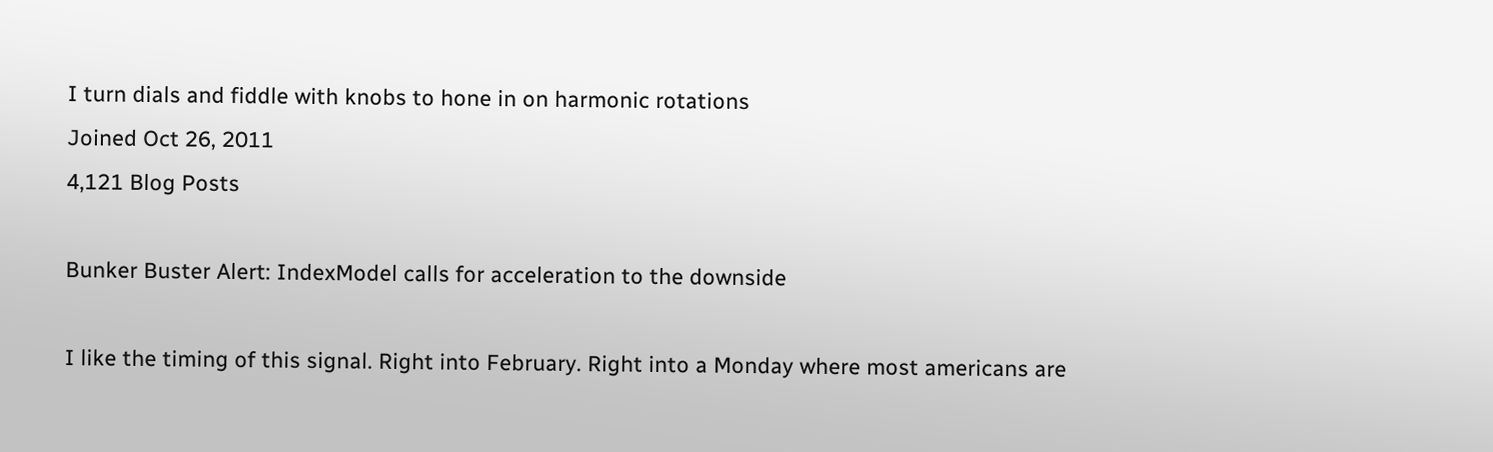I turn dials and fiddle with knobs to hone in on harmonic rotations
Joined Oct 26, 2011
4,121 Blog Posts

Bunker Buster Alert: IndexModel calls for acceleration to the downside

I like the timing of this signal. Right into February. Right into a Monday where most americans are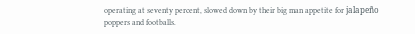operating at seventy percent, slowed down by their big man appetite for jalapeño poppers and footballs.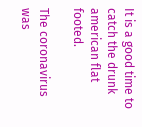It is a good time to catch the drunk american flat footed.

The coronavirus was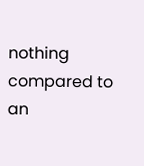nothing compared to an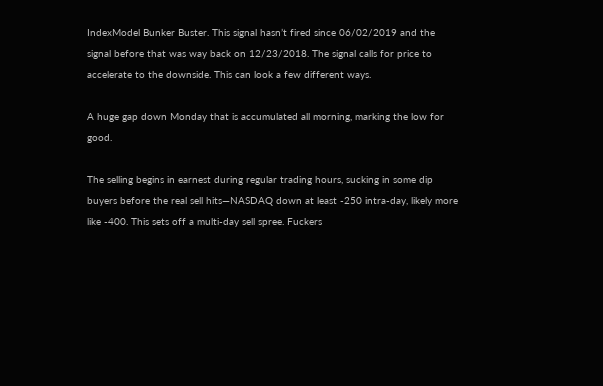IndexModel Bunker Buster. This signal hasn’t fired since 06/02/2019 and the signal before that was way back on 12/23/2018. The signal calls for price to accelerate to the downside. This can look a few different ways.

A huge gap down Monday that is accumulated all morning, marking the low for good.

The selling begins in earnest during regular trading hours, sucking in some dip buyers before the real sell hits—NASDAQ down at least -250 intra-day, likely more like -400. This sets off a multi-day sell spree. Fuckers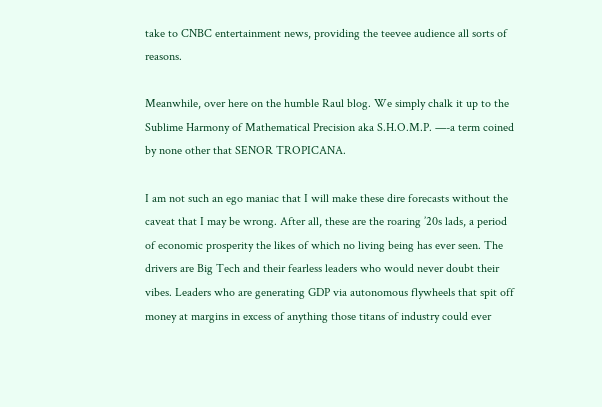take to CNBC entertainment news, providing the teevee audience all sorts of reasons.

Meanwhile, over here on the humble Raul blog. We simply chalk it up to the Sublime Harmony of Mathematical Precision aka S.H.O.M.P. —-a term coined by none other that SENOR TROPICANA.

I am not such an ego maniac that I will make these dire forecasts without the caveat that I may be wrong. After all, these are the roaring ’20s lads, a period of economic prosperity the likes of which no living being has ever seen. The drivers are Big Tech and their fearless leaders who would never doubt their vibes. Leaders who are generating GDP via autonomous flywheels that spit off money at margins in excess of anything those titans of industry could ever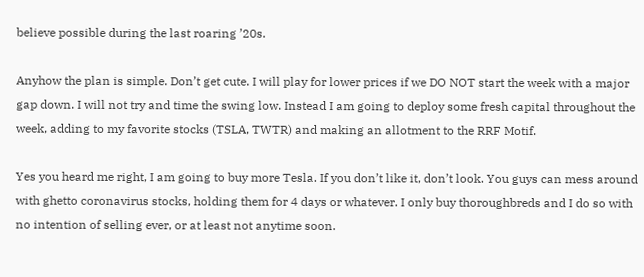believe possible during the last roaring ’20s.

Anyhow the plan is simple. Don’t get cute. I will play for lower prices if we DO NOT start the week with a major gap down. I will not try and time the swing low. Instead I am going to deploy some fresh capital throughout the week, adding to my favorite stocks (TSLA, TWTR) and making an allotment to the RRF Motif.

Yes you heard me right, I am going to buy more Tesla. If you don’t like it, don’t look. You guys can mess around with ghetto coronavirus stocks, holding them for 4 days or whatever. I only buy thoroughbreds and I do so with no intention of selling ever, or at least not anytime soon.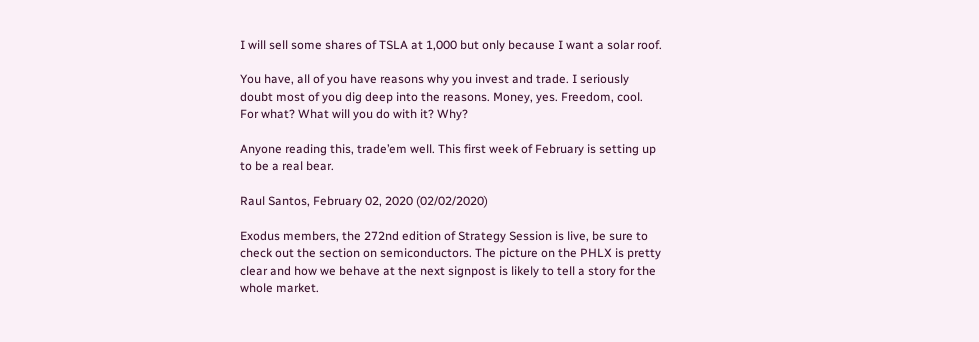I will sell some shares of TSLA at 1,000 but only because I want a solar roof.

You have, all of you have reasons why you invest and trade. I seriously doubt most of you dig deep into the reasons. Money, yes. Freedom, cool. For what? What will you do with it? Why?

Anyone reading this, trade’em well. This first week of February is setting up to be a real bear.

Raul Santos, February 02, 2020 (02/02/2020)

Exodus members, the 272nd edition of Strategy Session is live, be sure to check out the section on semiconductors. The picture on the PHLX is pretty clear and how we behave at the next signpost is likely to tell a story for the whole market.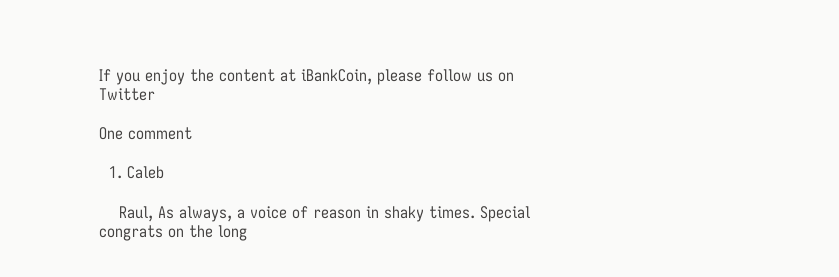If you enjoy the content at iBankCoin, please follow us on Twitter

One comment

  1. Caleb

    Raul, As always, a voice of reason in shaky times. Special congrats on the long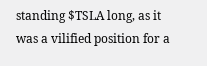standing $TSLA long, as it was a vilified position for a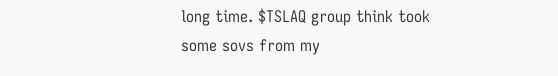long time. $TSLAQ group think took some sovs from my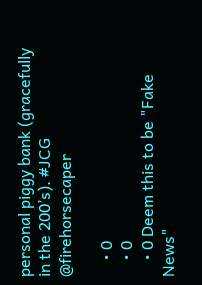personal piggy bank (gracefully in the 200’s). #JCG @firehorsecaper

    • 0
    • 0
    • 0 Deem this to be "Fake News"